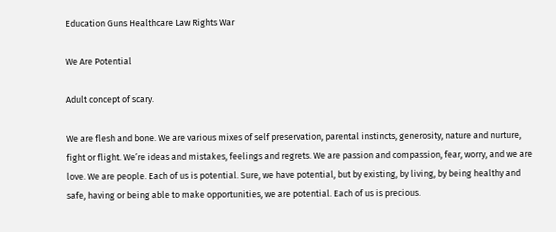Education Guns Healthcare Law Rights War

We Are Potential

Adult concept of scary.

We are flesh and bone. We are various mixes of self preservation, parental instincts, generosity, nature and nurture, fight or flight. We’re ideas and mistakes, feelings and regrets. We are passion and compassion, fear, worry, and we are love. We are people. Each of us is potential. Sure, we have potential, but by existing, by living, by being healthy and safe, having or being able to make opportunities, we are potential. Each of us is precious.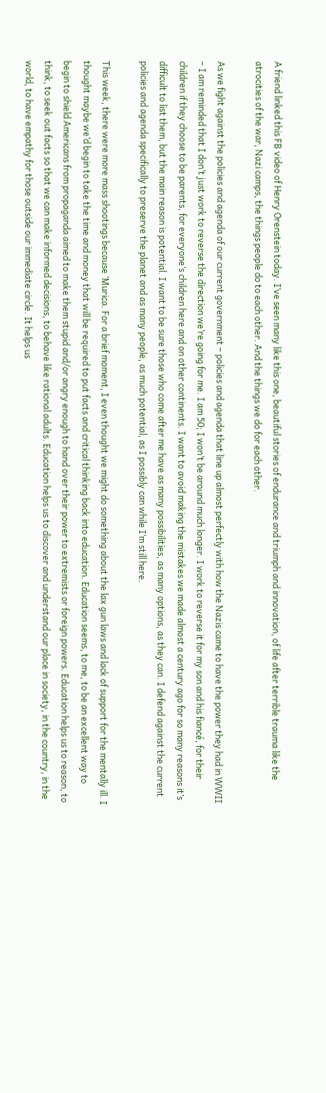A friend linked this FB video of Henry Orenstein today. I’ve seen many like this one, beautiful stories of endurance and triumph and innovation, of life after terrible trauma like the atrocities of the war, Nazi camps, the things people do to each other. And the things we do for each other.

As we fight against the policies and agenda of our current government – policies and agenda that line up almost perfectly with how the Nazis came to have the power they had in WWII – I am reminded that I don’t just work to reverse the direction we’re going for me. I am 50; I won’t be around much longer. I work to reverse it for my son and his fiancé, for their children if they choose to be parents, for everyone’s children here and on other continents. I want to avoid making the mistakes we made almost a century ago for so many reasons it’s difficult to list them, but the main reason is potential. I want to be sure those who come after me have as many possibilities, as many options, as they can. I defend against the current policies and agenda specifically to preserve the planet and as many people, as much potential, as I possibly can while I’m still here.

This week, there were more mass shootings because ‘Murica. For a brief moment, I even thought we might do something about the lax gun laws and lack of support for the mentally ill. I thought maybe we’d begin to take the time and money that will be required to put facts and critical thinking back into education. Education seems, to me, to be an excellent way to begin to shield Americans from propaganda aimed to make them stupid and/or angry enough to hand over their power to extremists or foreign powers. Education helps us to reason, to think, to seek out facts so that we can make informed decisions, to behave like rational adults. Education helps us to discover and understand our place in society, in the country, in the world, to have empathy for those outside our immediate circle. It helps us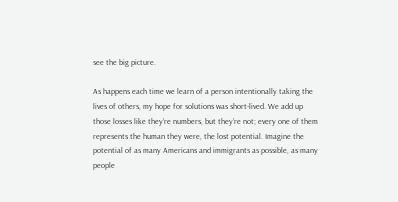see the big picture.

As happens each time we learn of a person intentionally taking the lives of others, my hope for solutions was short-lived. We add up those losses like they’re numbers, but they’re not; every one of them represents the human they were, the lost potential. Imagine the potential of as many Americans and immigrants as possible, as many people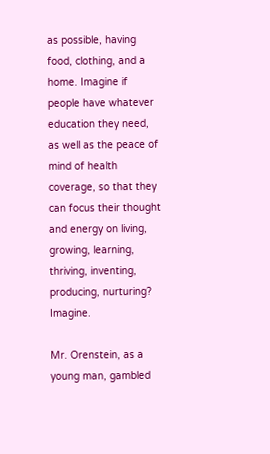as possible, having food, clothing, and a home. Imagine if people have whatever education they need, as well as the peace of mind of health coverage, so that they can focus their thought and energy on living, growing, learning, thriving, inventing, producing, nurturing? Imagine.

Mr. Orenstein, as a young man, gambled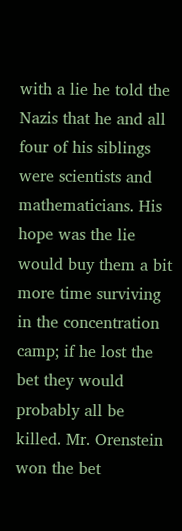with a lie he told the Nazis that he and all four of his siblings were scientists and mathematicians. His hope was the lie would buy them a bit more time surviving in the concentration camp; if he lost the bet they would probably all be killed. Mr. Orenstein won the bet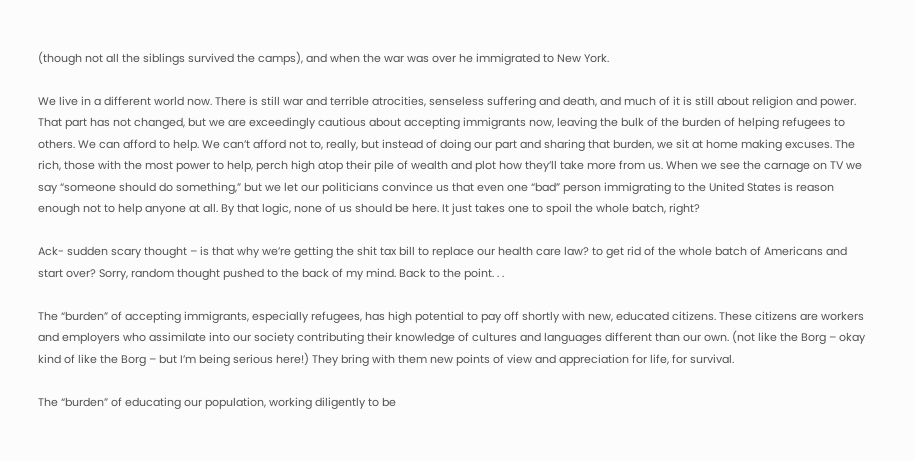(though not all the siblings survived the camps), and when the war was over he immigrated to New York.

We live in a different world now. There is still war and terrible atrocities, senseless suffering and death, and much of it is still about religion and power. That part has not changed, but we are exceedingly cautious about accepting immigrants now, leaving the bulk of the burden of helping refugees to others. We can afford to help. We can’t afford not to, really, but instead of doing our part and sharing that burden, we sit at home making excuses. The rich, those with the most power to help, perch high atop their pile of wealth and plot how they’ll take more from us. When we see the carnage on TV we say “someone should do something,” but we let our politicians convince us that even one “bad” person immigrating to the United States is reason enough not to help anyone at all. By that logic, none of us should be here. It just takes one to spoil the whole batch, right?

Ack- sudden scary thought – is that why we’re getting the shit tax bill to replace our health care law? to get rid of the whole batch of Americans and start over? Sorry, random thought pushed to the back of my mind. Back to the point. . .

The “burden” of accepting immigrants, especially refugees, has high potential to pay off shortly with new, educated citizens. These citizens are workers and employers who assimilate into our society contributing their knowledge of cultures and languages different than our own. (not like the Borg – okay kind of like the Borg – but I’m being serious here!) They bring with them new points of view and appreciation for life, for survival.

The “burden” of educating our population, working diligently to be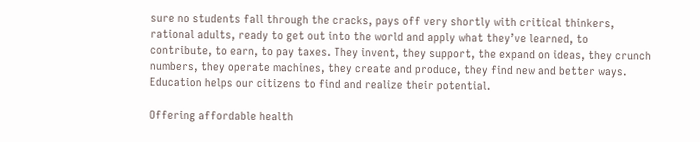sure no students fall through the cracks, pays off very shortly with critical thinkers, rational adults, ready to get out into the world and apply what they’ve learned, to contribute, to earn, to pay taxes. They invent, they support, the expand on ideas, they crunch numbers, they operate machines, they create and produce, they find new and better ways. Education helps our citizens to find and realize their potential.

Offering affordable health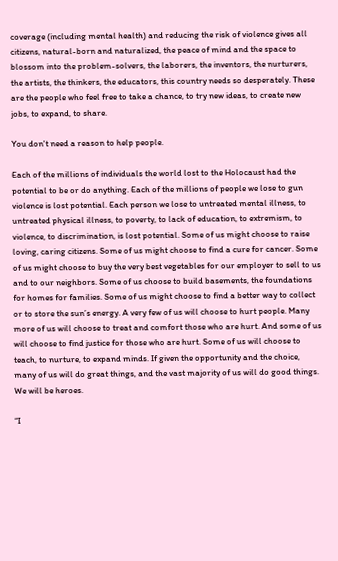coverage (including mental health) and reducing the risk of violence gives all citizens, natural-born and naturalized, the peace of mind and the space to blossom into the problem-solvers, the laborers, the inventors, the nurturers, the artists, the thinkers, the educators, this country needs so desperately. These are the people who feel free to take a chance, to try new ideas, to create new jobs, to expand, to share.

You don't need a reason to help people.

Each of the millions of individuals the world lost to the Holocaust had the potential to be or do anything. Each of the millions of people we lose to gun violence is lost potential. Each person we lose to untreated mental illness, to untreated physical illness, to poverty, to lack of education, to extremism, to violence, to discrimination, is lost potential. Some of us might choose to raise loving, caring citizens. Some of us might choose to find a cure for cancer. Some of us might choose to buy the very best vegetables for our employer to sell to us and to our neighbors. Some of us choose to build basements, the foundations for homes for families. Some of us might choose to find a better way to collect or to store the sun’s energy. A very few of us will choose to hurt people. Many more of us will choose to treat and comfort those who are hurt. And some of us will choose to find justice for those who are hurt. Some of us will choose to teach, to nurture, to expand minds. If given the opportunity and the choice, many of us will do great things, and the vast majority of us will do good things. We will be heroes.

“I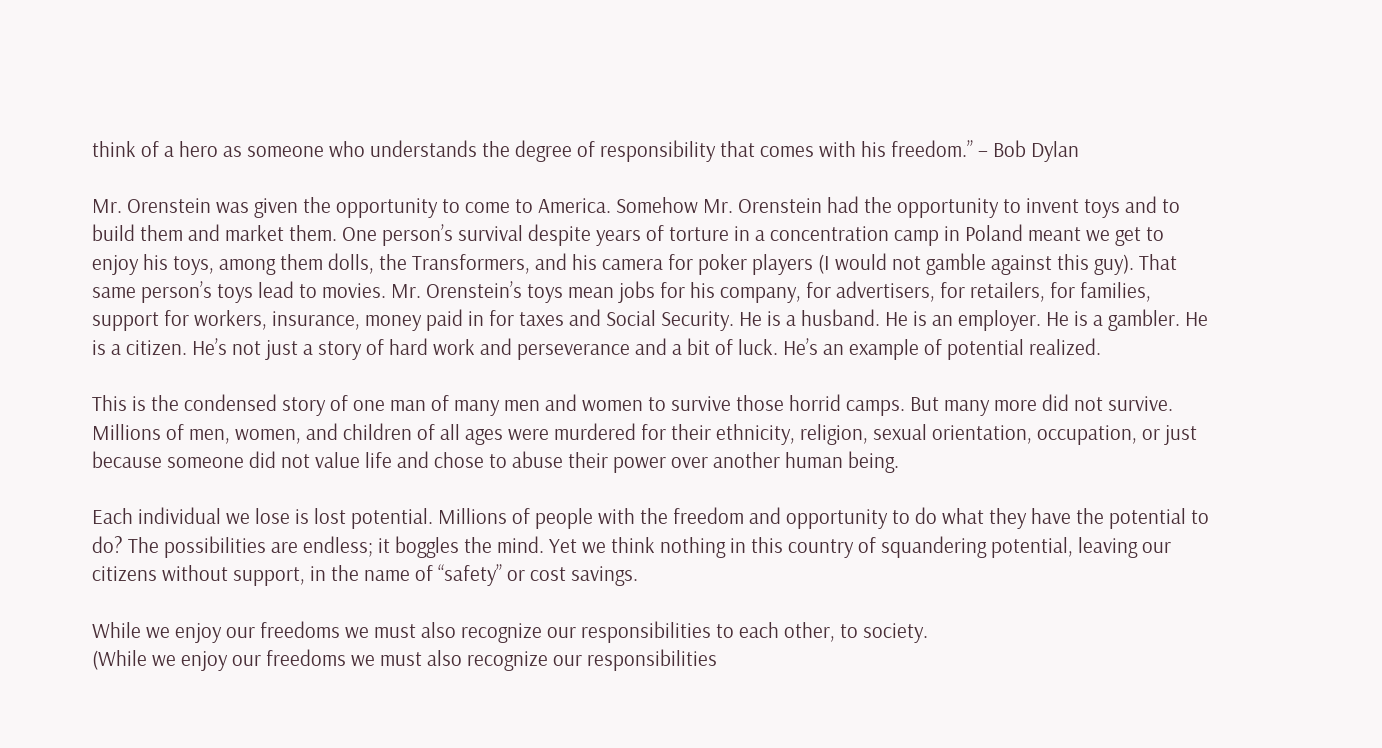think of a hero as someone who understands the degree of responsibility that comes with his freedom.” – Bob Dylan

Mr. Orenstein was given the opportunity to come to America. Somehow Mr. Orenstein had the opportunity to invent toys and to build them and market them. One person’s survival despite years of torture in a concentration camp in Poland meant we get to enjoy his toys, among them dolls, the Transformers, and his camera for poker players (I would not gamble against this guy). That same person’s toys lead to movies. Mr. Orenstein’s toys mean jobs for his company, for advertisers, for retailers, for families, support for workers, insurance, money paid in for taxes and Social Security. He is a husband. He is an employer. He is a gambler. He is a citizen. He’s not just a story of hard work and perseverance and a bit of luck. He’s an example of potential realized.

This is the condensed story of one man of many men and women to survive those horrid camps. But many more did not survive. Millions of men, women, and children of all ages were murdered for their ethnicity, religion, sexual orientation, occupation, or just because someone did not value life and chose to abuse their power over another human being.

Each individual we lose is lost potential. Millions of people with the freedom and opportunity to do what they have the potential to do? The possibilities are endless; it boggles the mind. Yet we think nothing in this country of squandering potential, leaving our citizens without support, in the name of “safety” or cost savings.

While we enjoy our freedoms we must also recognize our responsibilities to each other, to society.
(While we enjoy our freedoms we must also recognize our responsibilities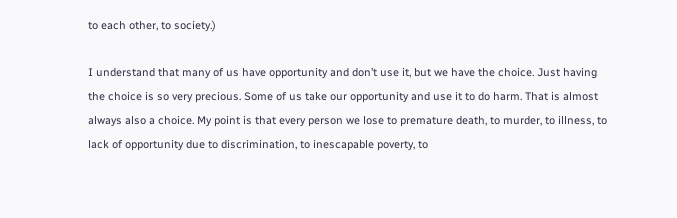to each other, to society.)

I understand that many of us have opportunity and don’t use it, but we have the choice. Just having the choice is so very precious. Some of us take our opportunity and use it to do harm. That is almost always also a choice. My point is that every person we lose to premature death, to murder, to illness, to lack of opportunity due to discrimination, to inescapable poverty, to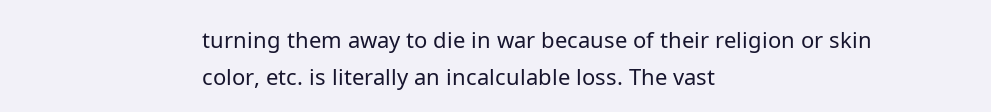turning them away to die in war because of their religion or skin color, etc. is literally an incalculable loss. The vast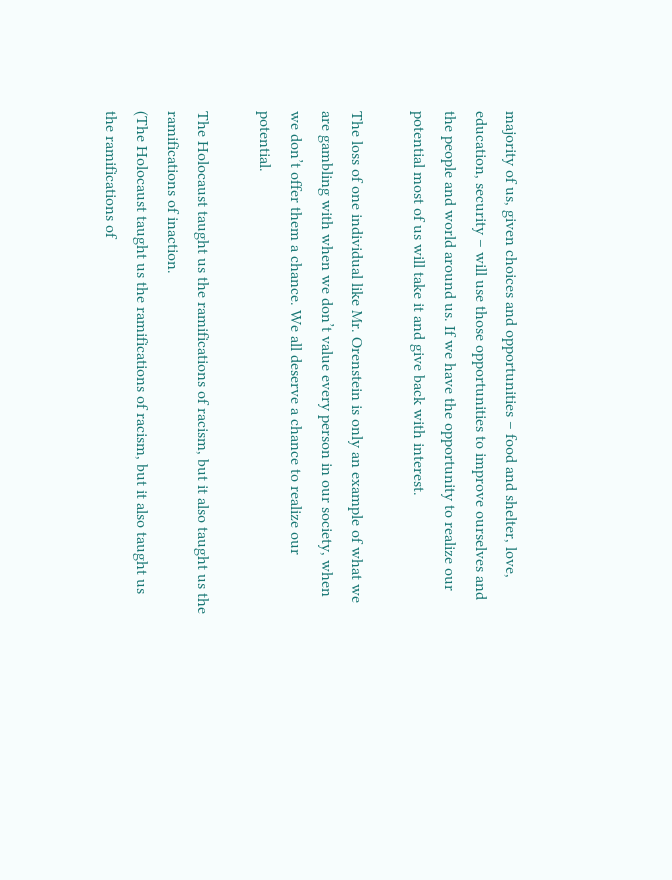majority of us, given choices and opportunities – food and shelter, love, education, security – will use those opportunities to improve ourselves and the people and world around us. If we have the opportunity to realize our potential most of us will take it and give back with interest.

The loss of one individual like Mr. Orenstein is only an example of what we are gambling with when we don’t value every person in our society, when we don’t offer them a chance. We all deserve a chance to realize our potential.

The Holocaust taught us the ramifications of racism, but it also taught us the ramifications of inaction.
(The Holocaust taught us the ramifications of racism, but it also taught us the ramifications of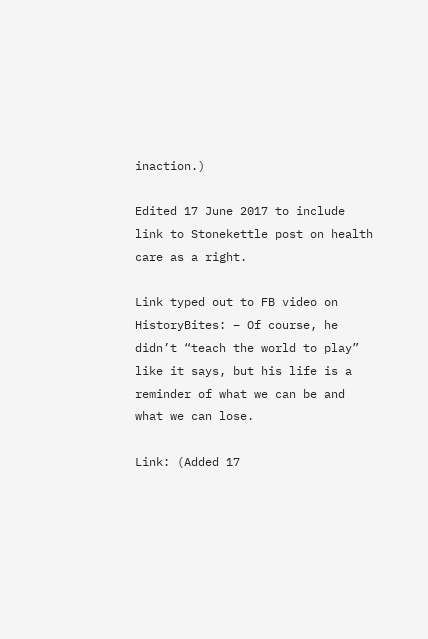inaction.)

Edited 17 June 2017 to include link to Stonekettle post on health care as a right.

Link typed out to FB video on HistoryBites: – Of course, he didn’t “teach the world to play” like it says, but his life is a reminder of what we can be and what we can lose.

Link: (Added 17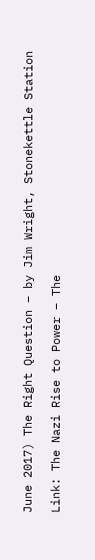June 2017) The Right Question – by Jim Wright, Stonekettle Station

Link: The Nazi Rise to Power – The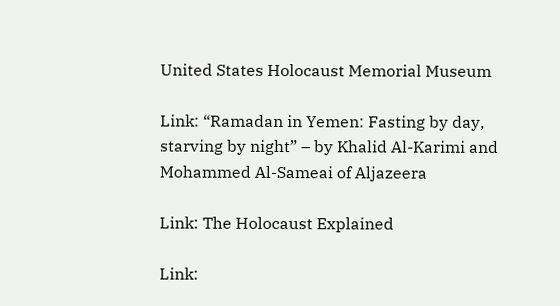United States Holocaust Memorial Museum

Link: “Ramadan in Yemen: Fasting by day, starving by night” – by Khalid Al-Karimi and Mohammed Al-Sameai of Aljazeera

Link: The Holocaust Explained

Link: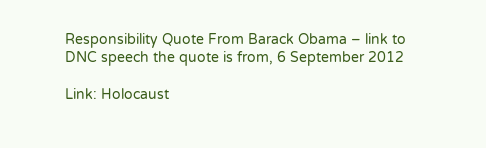Responsibility Quote From Barack Obama – link to DNC speech the quote is from, 6 September 2012

Link: Holocaust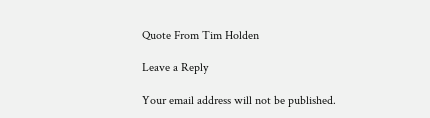Quote From Tim Holden

Leave a Reply

Your email address will not be published.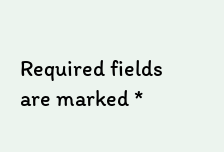Required fields are marked *